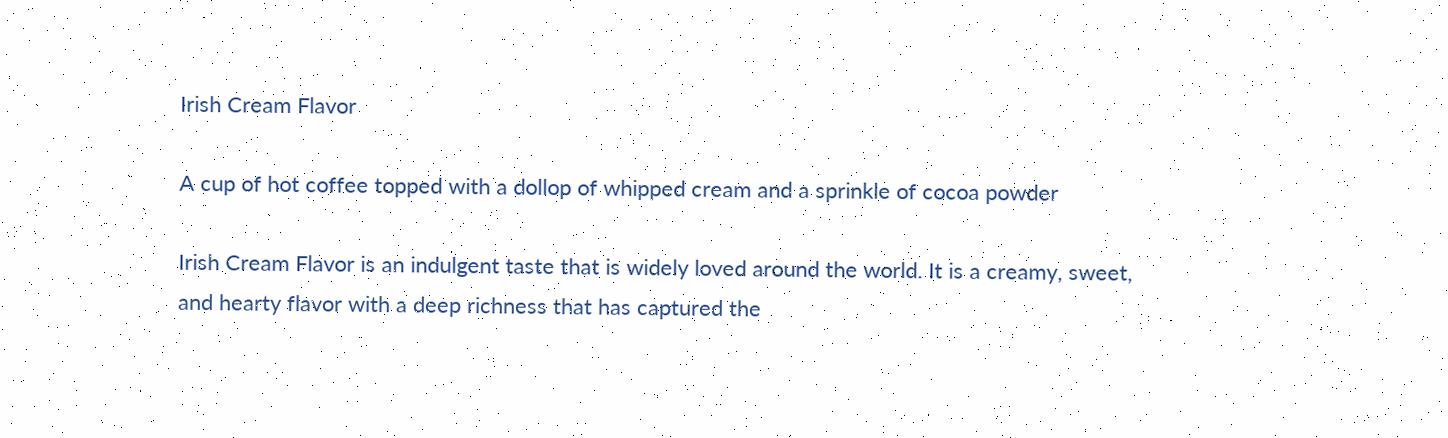Irish Cream Flavor

A cup of hot coffee topped with a dollop of whipped cream and a sprinkle of cocoa powder

Irish Cream Flavor is an indulgent taste that is widely loved around the world. It is a creamy, sweet, and hearty flavor with a deep richness that has captured the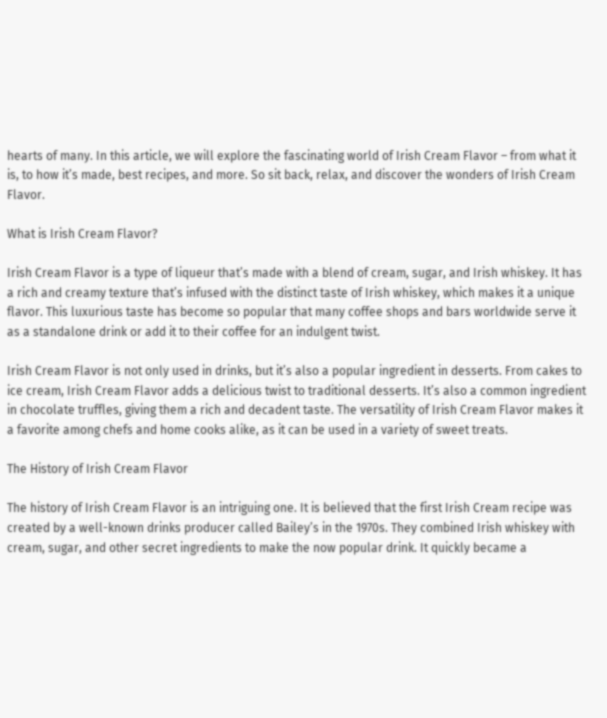hearts of many. In this article, we will explore the fascinating world of Irish Cream Flavor – from what it is, to how it’s made, best recipes, and more. So sit back, relax, and discover the wonders of Irish Cream Flavor.

What is Irish Cream Flavor?

Irish Cream Flavor is a type of liqueur that’s made with a blend of cream, sugar, and Irish whiskey. It has a rich and creamy texture that’s infused with the distinct taste of Irish whiskey, which makes it a unique flavor. This luxurious taste has become so popular that many coffee shops and bars worldwide serve it as a standalone drink or add it to their coffee for an indulgent twist.

Irish Cream Flavor is not only used in drinks, but it’s also a popular ingredient in desserts. From cakes to ice cream, Irish Cream Flavor adds a delicious twist to traditional desserts. It’s also a common ingredient in chocolate truffles, giving them a rich and decadent taste. The versatility of Irish Cream Flavor makes it a favorite among chefs and home cooks alike, as it can be used in a variety of sweet treats.

The History of Irish Cream Flavor

The history of Irish Cream Flavor is an intriguing one. It is believed that the first Irish Cream recipe was created by a well-known drinks producer called Bailey’s in the 1970s. They combined Irish whiskey with cream, sugar, and other secret ingredients to make the now popular drink. It quickly became a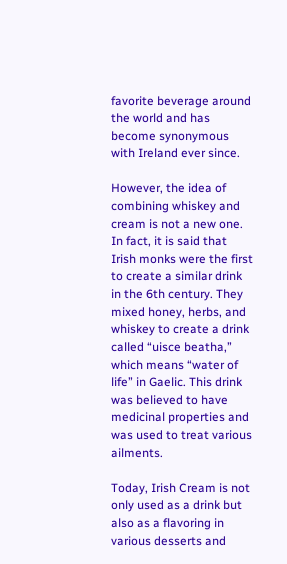favorite beverage around the world and has become synonymous with Ireland ever since.

However, the idea of combining whiskey and cream is not a new one. In fact, it is said that Irish monks were the first to create a similar drink in the 6th century. They mixed honey, herbs, and whiskey to create a drink called “uisce beatha,” which means “water of life” in Gaelic. This drink was believed to have medicinal properties and was used to treat various ailments.

Today, Irish Cream is not only used as a drink but also as a flavoring in various desserts and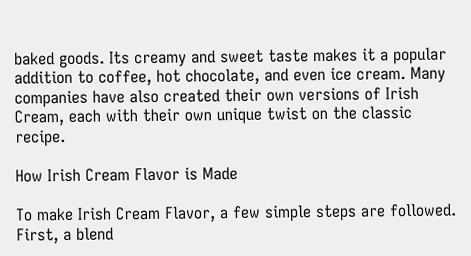baked goods. Its creamy and sweet taste makes it a popular addition to coffee, hot chocolate, and even ice cream. Many companies have also created their own versions of Irish Cream, each with their own unique twist on the classic recipe.

How Irish Cream Flavor is Made

To make Irish Cream Flavor, a few simple steps are followed. First, a blend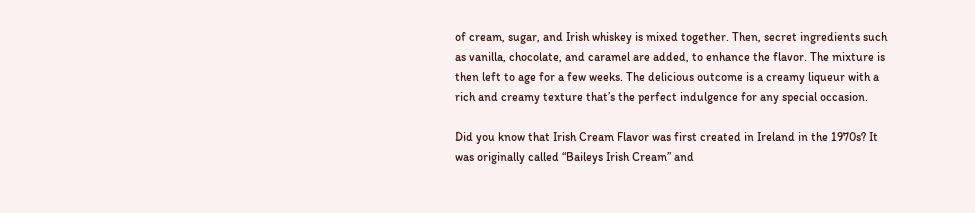of cream, sugar, and Irish whiskey is mixed together. Then, secret ingredients such as vanilla, chocolate, and caramel are added, to enhance the flavor. The mixture is then left to age for a few weeks. The delicious outcome is a creamy liqueur with a rich and creamy texture that’s the perfect indulgence for any special occasion.

Did you know that Irish Cream Flavor was first created in Ireland in the 1970s? It was originally called “Baileys Irish Cream” and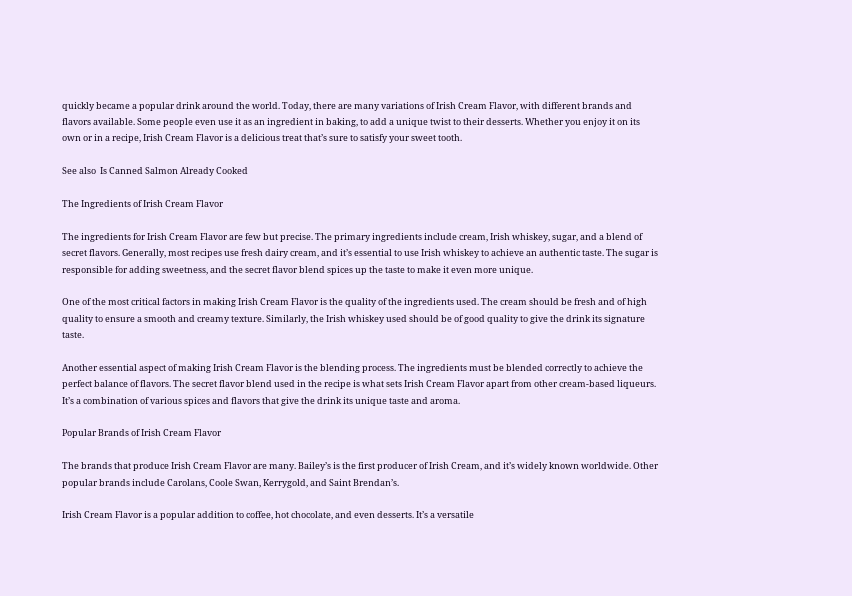quickly became a popular drink around the world. Today, there are many variations of Irish Cream Flavor, with different brands and flavors available. Some people even use it as an ingredient in baking, to add a unique twist to their desserts. Whether you enjoy it on its own or in a recipe, Irish Cream Flavor is a delicious treat that’s sure to satisfy your sweet tooth.

See also  Is Canned Salmon Already Cooked

The Ingredients of Irish Cream Flavor

The ingredients for Irish Cream Flavor are few but precise. The primary ingredients include cream, Irish whiskey, sugar, and a blend of secret flavors. Generally, most recipes use fresh dairy cream, and it’s essential to use Irish whiskey to achieve an authentic taste. The sugar is responsible for adding sweetness, and the secret flavor blend spices up the taste to make it even more unique.

One of the most critical factors in making Irish Cream Flavor is the quality of the ingredients used. The cream should be fresh and of high quality to ensure a smooth and creamy texture. Similarly, the Irish whiskey used should be of good quality to give the drink its signature taste.

Another essential aspect of making Irish Cream Flavor is the blending process. The ingredients must be blended correctly to achieve the perfect balance of flavors. The secret flavor blend used in the recipe is what sets Irish Cream Flavor apart from other cream-based liqueurs. It’s a combination of various spices and flavors that give the drink its unique taste and aroma.

Popular Brands of Irish Cream Flavor

The brands that produce Irish Cream Flavor are many. Bailey’s is the first producer of Irish Cream, and it’s widely known worldwide. Other popular brands include Carolans, Coole Swan, Kerrygold, and Saint Brendan’s.

Irish Cream Flavor is a popular addition to coffee, hot chocolate, and even desserts. It’s a versatile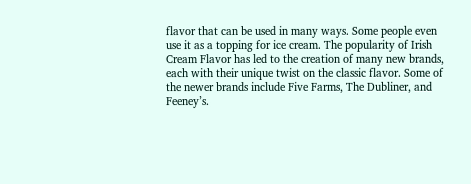flavor that can be used in many ways. Some people even use it as a topping for ice cream. The popularity of Irish Cream Flavor has led to the creation of many new brands, each with their unique twist on the classic flavor. Some of the newer brands include Five Farms, The Dubliner, and Feeney’s.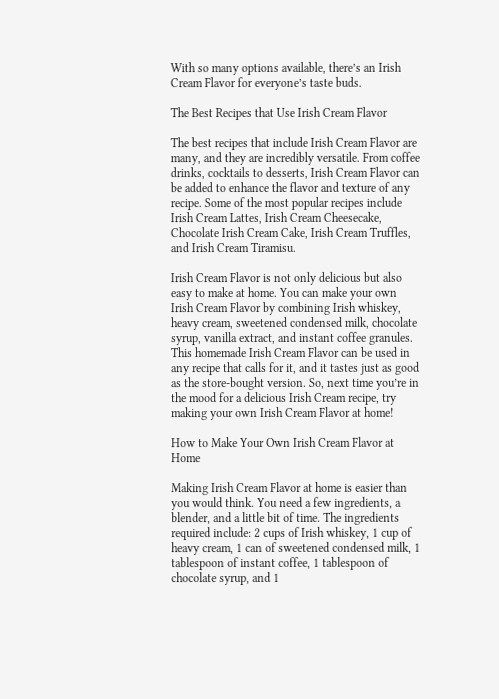With so many options available, there’s an Irish Cream Flavor for everyone’s taste buds.

The Best Recipes that Use Irish Cream Flavor

The best recipes that include Irish Cream Flavor are many, and they are incredibly versatile. From coffee drinks, cocktails to desserts, Irish Cream Flavor can be added to enhance the flavor and texture of any recipe. Some of the most popular recipes include Irish Cream Lattes, Irish Cream Cheesecake, Chocolate Irish Cream Cake, Irish Cream Truffles, and Irish Cream Tiramisu.

Irish Cream Flavor is not only delicious but also easy to make at home. You can make your own Irish Cream Flavor by combining Irish whiskey, heavy cream, sweetened condensed milk, chocolate syrup, vanilla extract, and instant coffee granules. This homemade Irish Cream Flavor can be used in any recipe that calls for it, and it tastes just as good as the store-bought version. So, next time you’re in the mood for a delicious Irish Cream recipe, try making your own Irish Cream Flavor at home!

How to Make Your Own Irish Cream Flavor at Home

Making Irish Cream Flavor at home is easier than you would think. You need a few ingredients, a blender, and a little bit of time. The ingredients required include: 2 cups of Irish whiskey, 1 cup of heavy cream, 1 can of sweetened condensed milk, 1 tablespoon of instant coffee, 1 tablespoon of chocolate syrup, and 1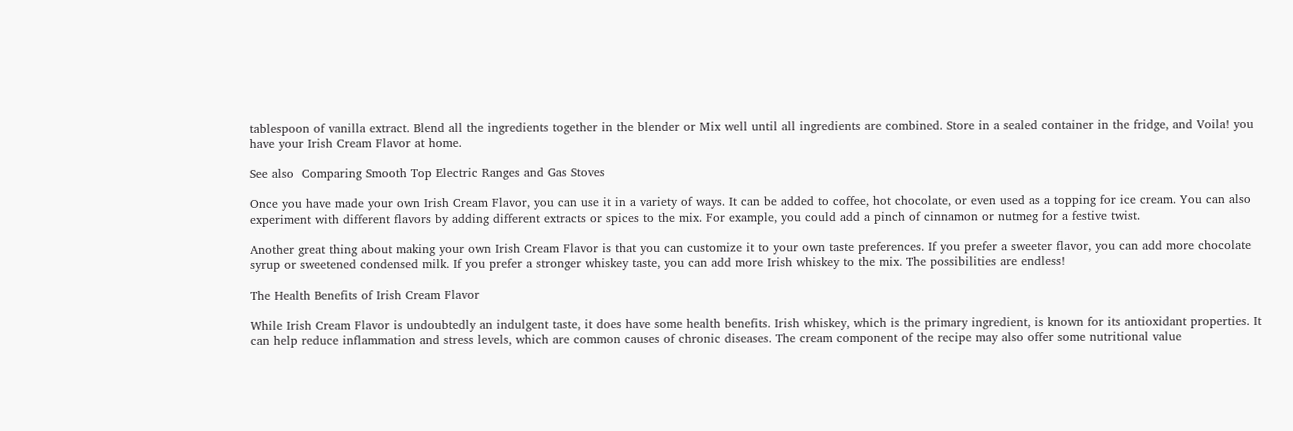tablespoon of vanilla extract. Blend all the ingredients together in the blender or Mix well until all ingredients are combined. Store in a sealed container in the fridge, and Voila! you have your Irish Cream Flavor at home.

See also  Comparing Smooth Top Electric Ranges and Gas Stoves

Once you have made your own Irish Cream Flavor, you can use it in a variety of ways. It can be added to coffee, hot chocolate, or even used as a topping for ice cream. You can also experiment with different flavors by adding different extracts or spices to the mix. For example, you could add a pinch of cinnamon or nutmeg for a festive twist.

Another great thing about making your own Irish Cream Flavor is that you can customize it to your own taste preferences. If you prefer a sweeter flavor, you can add more chocolate syrup or sweetened condensed milk. If you prefer a stronger whiskey taste, you can add more Irish whiskey to the mix. The possibilities are endless!

The Health Benefits of Irish Cream Flavor

While Irish Cream Flavor is undoubtedly an indulgent taste, it does have some health benefits. Irish whiskey, which is the primary ingredient, is known for its antioxidant properties. It can help reduce inflammation and stress levels, which are common causes of chronic diseases. The cream component of the recipe may also offer some nutritional value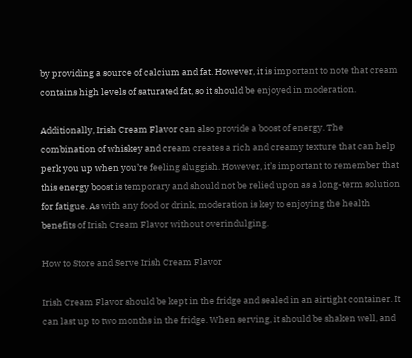by providing a source of calcium and fat. However, it is important to note that cream contains high levels of saturated fat, so it should be enjoyed in moderation.

Additionally, Irish Cream Flavor can also provide a boost of energy. The combination of whiskey and cream creates a rich and creamy texture that can help perk you up when you’re feeling sluggish. However, it’s important to remember that this energy boost is temporary and should not be relied upon as a long-term solution for fatigue. As with any food or drink, moderation is key to enjoying the health benefits of Irish Cream Flavor without overindulging.

How to Store and Serve Irish Cream Flavor

Irish Cream Flavor should be kept in the fridge and sealed in an airtight container. It can last up to two months in the fridge. When serving, it should be shaken well, and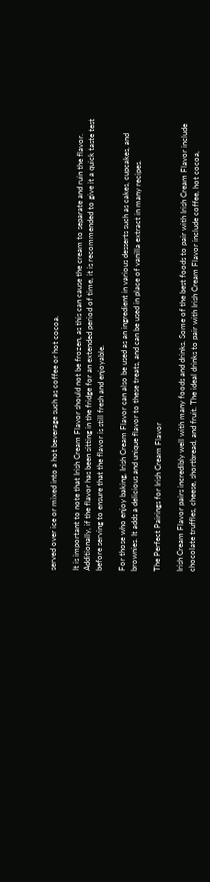served over ice or mixed into a hot beverage such as coffee or hot cocoa.

It is important to note that Irish Cream Flavor should not be frozen, as this can cause the cream to separate and ruin the flavor. Additionally, if the flavor has been sitting in the fridge for an extended period of time, it is recommended to give it a quick taste test before serving to ensure that the flavor is still fresh and enjoyable.

For those who enjoy baking, Irish Cream Flavor can also be used as an ingredient in various desserts such as cakes, cupcakes, and brownies. It adds a delicious and unique flavor to these treats, and can be used in place of vanilla extract in many recipes.

The Perfect Pairings for Irish Cream Flavor

Irish Cream Flavor pairs incredibly well with many foods and drinks. Some of the best foods to pair with Irish Cream Flavor include chocolate truffles, cheese, shortbread, and fruit. The ideal drinks to pair with Irish Cream Flavor include coffee, hot cocoa,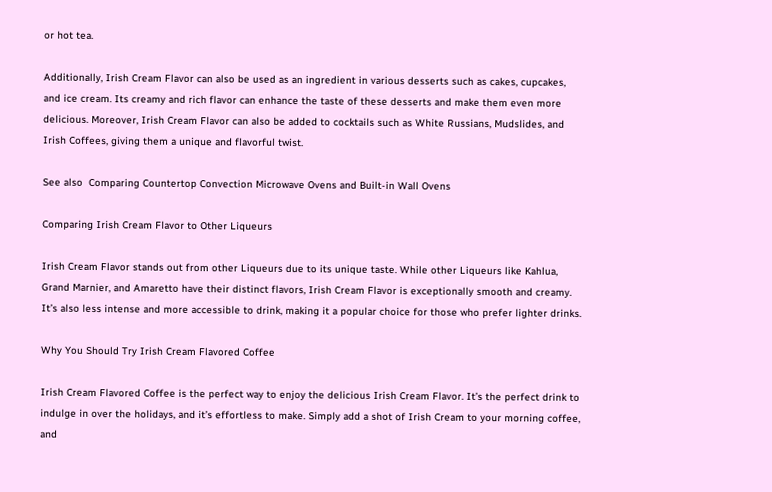or hot tea.

Additionally, Irish Cream Flavor can also be used as an ingredient in various desserts such as cakes, cupcakes, and ice cream. Its creamy and rich flavor can enhance the taste of these desserts and make them even more delicious. Moreover, Irish Cream Flavor can also be added to cocktails such as White Russians, Mudslides, and Irish Coffees, giving them a unique and flavorful twist.

See also  Comparing Countertop Convection Microwave Ovens and Built-in Wall Ovens

Comparing Irish Cream Flavor to Other Liqueurs

Irish Cream Flavor stands out from other Liqueurs due to its unique taste. While other Liqueurs like Kahlua, Grand Marnier, and Amaretto have their distinct flavors, Irish Cream Flavor is exceptionally smooth and creamy. It’s also less intense and more accessible to drink, making it a popular choice for those who prefer lighter drinks.

Why You Should Try Irish Cream Flavored Coffee

Irish Cream Flavored Coffee is the perfect way to enjoy the delicious Irish Cream Flavor. It’s the perfect drink to indulge in over the holidays, and it’s effortless to make. Simply add a shot of Irish Cream to your morning coffee, and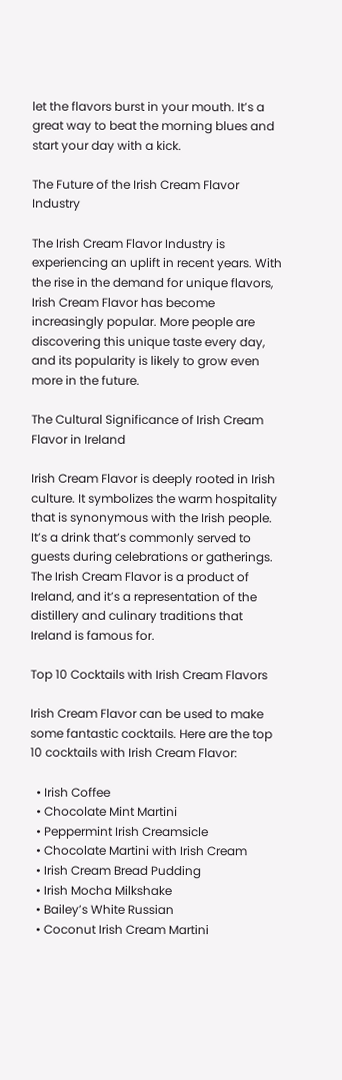let the flavors burst in your mouth. It’s a great way to beat the morning blues and start your day with a kick.

The Future of the Irish Cream Flavor Industry

The Irish Cream Flavor Industry is experiencing an uplift in recent years. With the rise in the demand for unique flavors, Irish Cream Flavor has become increasingly popular. More people are discovering this unique taste every day, and its popularity is likely to grow even more in the future.

The Cultural Significance of Irish Cream Flavor in Ireland

Irish Cream Flavor is deeply rooted in Irish culture. It symbolizes the warm hospitality that is synonymous with the Irish people. It’s a drink that’s commonly served to guests during celebrations or gatherings. The Irish Cream Flavor is a product of Ireland, and it’s a representation of the distillery and culinary traditions that Ireland is famous for.

Top 10 Cocktails with Irish Cream Flavors

Irish Cream Flavor can be used to make some fantastic cocktails. Here are the top 10 cocktails with Irish Cream Flavor:

  • Irish Coffee
  • Chocolate Mint Martini
  • Peppermint Irish Creamsicle
  • Chocolate Martini with Irish Cream
  • Irish Cream Bread Pudding
  • Irish Mocha Milkshake
  • Bailey’s White Russian
  • Coconut Irish Cream Martini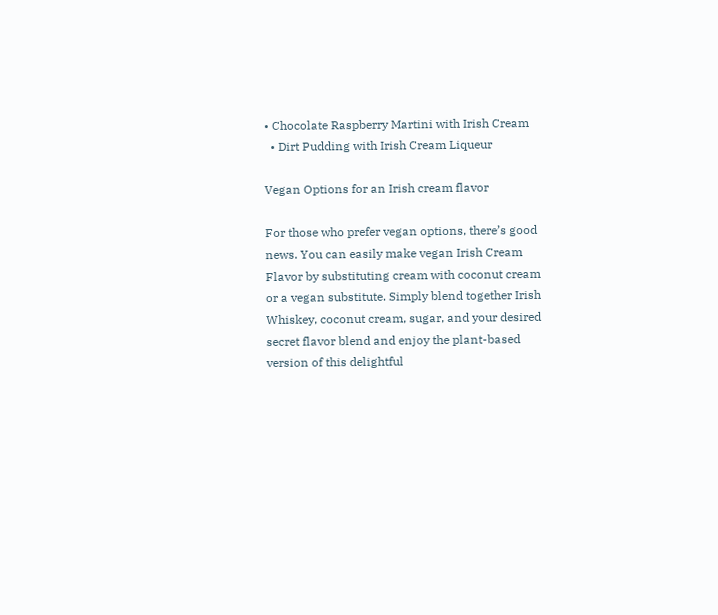• Chocolate Raspberry Martini with Irish Cream
  • Dirt Pudding with Irish Cream Liqueur

Vegan Options for an Irish cream flavor

For those who prefer vegan options, there’s good news. You can easily make vegan Irish Cream Flavor by substituting cream with coconut cream or a vegan substitute. Simply blend together Irish Whiskey, coconut cream, sugar, and your desired secret flavor blend and enjoy the plant-based version of this delightful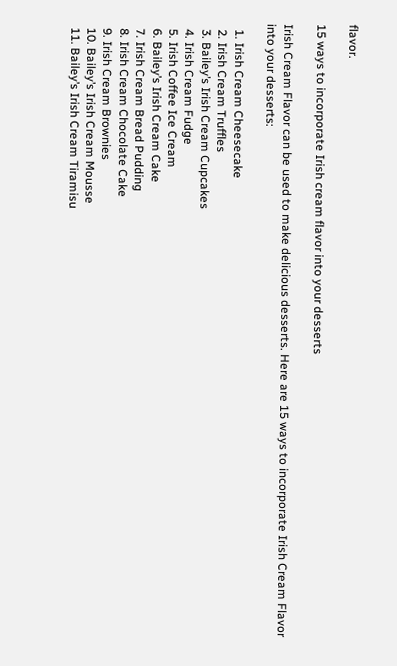flavor.

15 ways to incorporate Irish cream flavor into your desserts

Irish Cream Flavor can be used to make delicious desserts. Here are 15 ways to incorporate Irish Cream Flavor into your desserts:

  1. Irish Cream Cheesecake
  2. Irish Cream Truffles
  3. Bailey’s Irish Cream Cupcakes
  4. Irish Cream Fudge
  5. Irish Coffee Ice Cream
  6. Bailey’s Irish Cream Cake
  7. Irish Cream Bread Pudding
  8. Irish Cream Chocolate Cake
  9. Irish Cream Brownies
  10. Bailey’s Irish Cream Mousse
  11. Bailey’s Irish Cream Tiramisu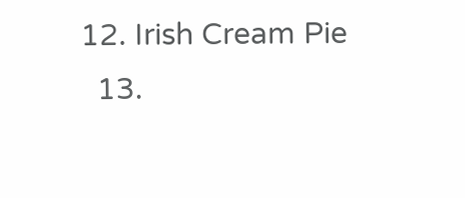12. Irish Cream Pie
  13.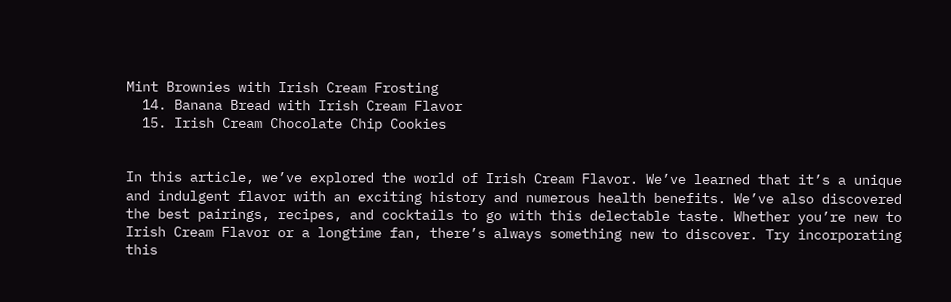Mint Brownies with Irish Cream Frosting
  14. Banana Bread with Irish Cream Flavor
  15. Irish Cream Chocolate Chip Cookies


In this article, we’ve explored the world of Irish Cream Flavor. We’ve learned that it’s a unique and indulgent flavor with an exciting history and numerous health benefits. We’ve also discovered the best pairings, recipes, and cocktails to go with this delectable taste. Whether you’re new to Irish Cream Flavor or a longtime fan, there’s always something new to discover. Try incorporating this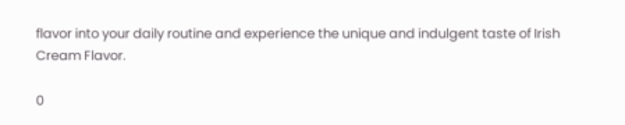flavor into your daily routine and experience the unique and indulgent taste of Irish Cream Flavor.

0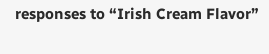responses to “Irish Cream Flavor”